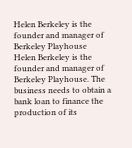Helen Berkeley is the founder and manager of Berkeley Playhouse
Helen Berkeley is the founder and manager of Berkeley Playhouse. The business needs to obtain a bank loan to finance the production of its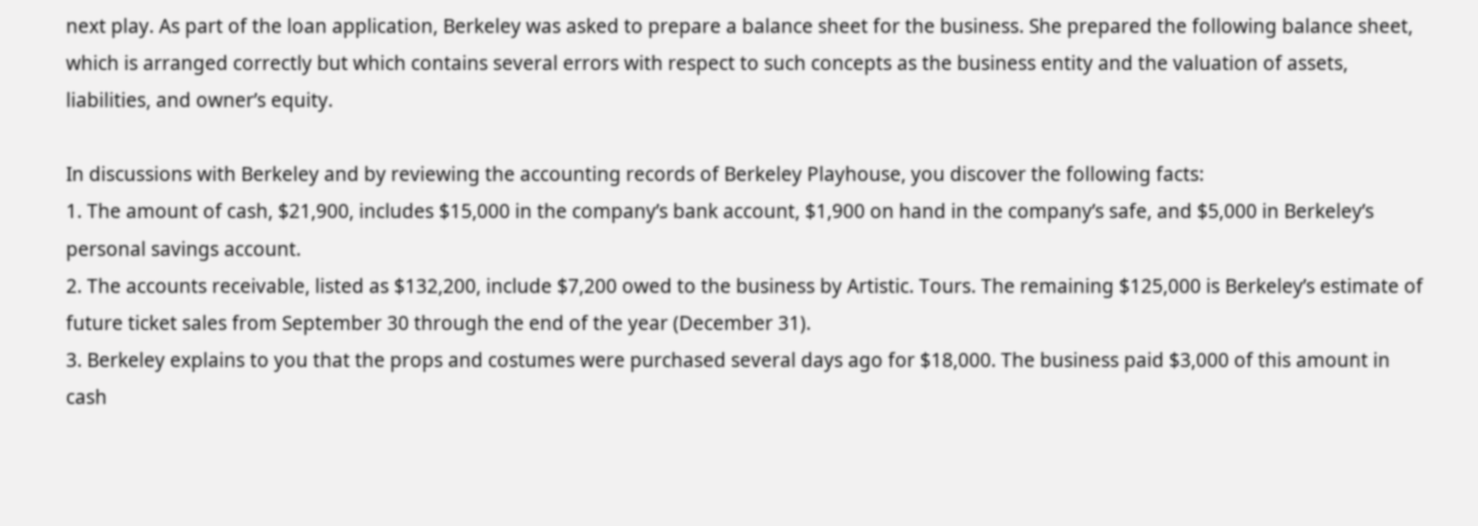next play. As part of the loan application, Berkeley was asked to prepare a balance sheet for the business. She prepared the following balance sheet, which is arranged correctly but which contains several errors with respect to such concepts as the business entity and the valuation of assets, liabilities, and owner’s equity.

In discussions with Berkeley and by reviewing the accounting records of Berkeley Playhouse, you discover the following facts:
1. The amount of cash, $21,900, includes $15,000 in the company’s bank account, $1,900 on hand in the company’s safe, and $5,000 in Berkeley’s personal savings account.
2. The accounts receivable, listed as $132,200, include $7,200 owed to the business by Artistic. Tours. The remaining $125,000 is Berkeley’s estimate of future ticket sales from September 30 through the end of the year (December 31).
3. Berkeley explains to you that the props and costumes were purchased several days ago for $18,000. The business paid $3,000 of this amount in cash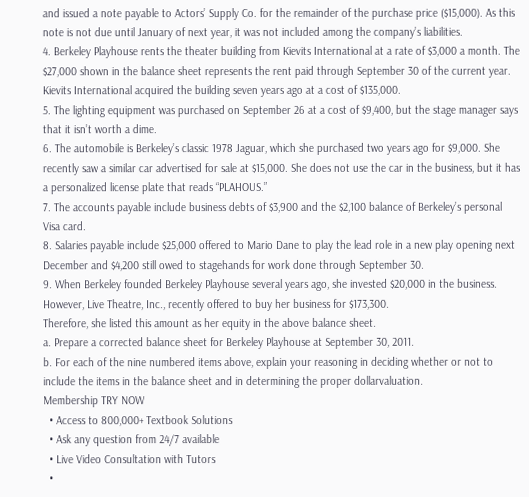and issued a note payable to Actors’ Supply Co. for the remainder of the purchase price ($15,000). As this note is not due until January of next year, it was not included among the company’s liabilities.
4. Berkeley Playhouse rents the theater building from Kievits International at a rate of $3,000 a month. The $27,000 shown in the balance sheet represents the rent paid through September 30 of the current year. Kievits International acquired the building seven years ago at a cost of $135,000.
5. The lighting equipment was purchased on September 26 at a cost of $9,400, but the stage manager says that it isn’t worth a dime.
6. The automobile is Berkeley’s classic 1978 Jaguar, which she purchased two years ago for $9,000. She recently saw a similar car advertised for sale at $15,000. She does not use the car in the business, but it has a personalized license plate that reads “PLAHOUS.”
7. The accounts payable include business debts of $3,900 and the $2,100 balance of Berkeley’s personal Visa card.
8. Salaries payable include $25,000 offered to Mario Dane to play the lead role in a new play opening next December and $4,200 still owed to stagehands for work done through September 30.
9. When Berkeley founded Berkeley Playhouse several years ago, she invested $20,000 in the business. However, Live Theatre, Inc., recently offered to buy her business for $173,300.
Therefore, she listed this amount as her equity in the above balance sheet.
a. Prepare a corrected balance sheet for Berkeley Playhouse at September 30, 2011.
b. For each of the nine numbered items above, explain your reasoning in deciding whether or not to include the items in the balance sheet and in determining the proper dollarvaluation.
Membership TRY NOW
  • Access to 800,000+ Textbook Solutions
  • Ask any question from 24/7 available
  • Live Video Consultation with Tutors
  •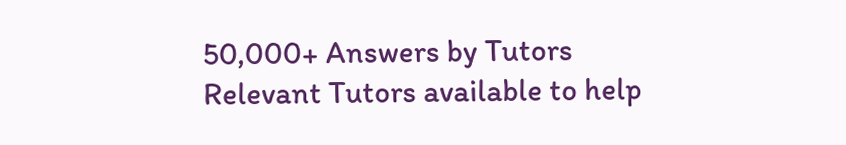50,000+ Answers by Tutors
Relevant Tutors available to help